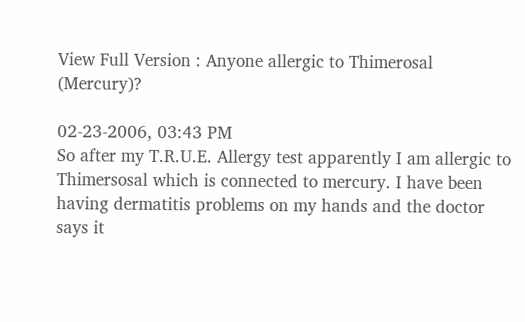View Full Version : Anyone allergic to Thimerosal (Mercury)?

02-23-2006, 03:43 PM
So after my T.R.U.E. Allergy test apparently I am allergic to Thimersosal which is connected to mercury. I have been having dermatitis problems on my hands and the doctor says it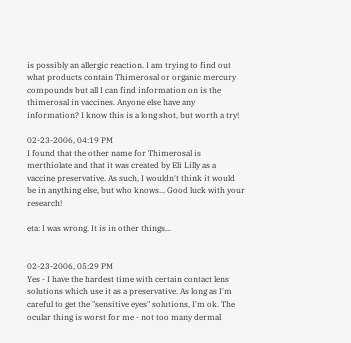is possibly an allergic reaction. I am trying to find out what products contain Thimerosal or organic mercury compounds but all I can find information on is the thimerosal in vaccines. Anyone else have any information? I know this is a long shot, but worth a try!

02-23-2006, 04:19 PM
I found that the other name for Thimerosal is merthiolate and that it was created by Eli Lilly as a vaccine preservative. As such, I wouldn't think it would be in anything else, but who knows... Good luck with your research!

eta: I was wrong. It is in other things...


02-23-2006, 05:29 PM
Yes - I have the hardest time with certain contact lens solutions which use it as a preservative. As long as I'm careful to get the "sensitive eyes" solutions, I'm ok. The ocular thing is worst for me - not too many dermal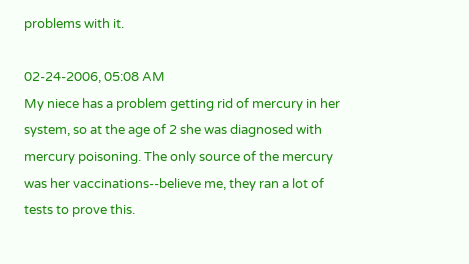problems with it.

02-24-2006, 05:08 AM
My niece has a problem getting rid of mercury in her system, so at the age of 2 she was diagnosed with mercury poisoning. The only source of the mercury was her vaccinations--believe me, they ran a lot of tests to prove this.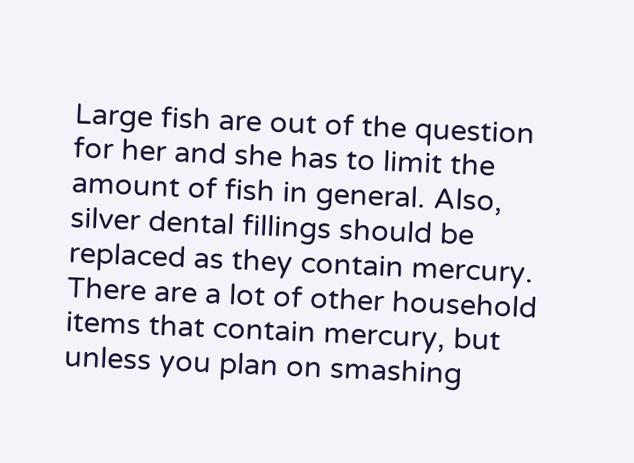Large fish are out of the question for her and she has to limit the amount of fish in general. Also, silver dental fillings should be replaced as they contain mercury. There are a lot of other household items that contain mercury, but unless you plan on smashing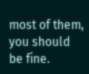most of them, you should be fine.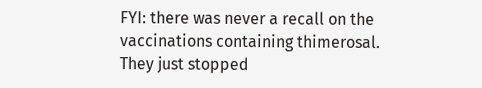FYI: there was never a recall on the vaccinations containing thimerosal. They just stopped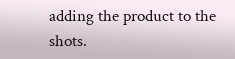adding the product to the shots.